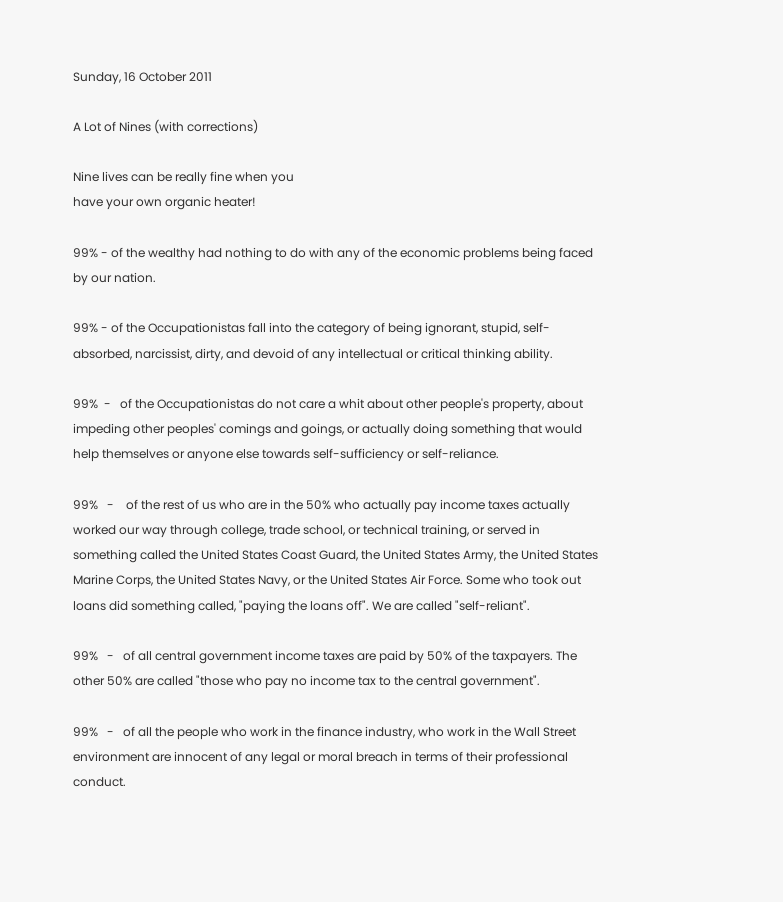Sunday, 16 October 2011

A Lot of Nines (with corrections)

Nine lives can be really fine when you
have your own organic heater!

99% - of the wealthy had nothing to do with any of the economic problems being faced by our nation.

99% - of the Occupationistas fall into the category of being ignorant, stupid, self-absorbed, narcissist, dirty, and devoid of any intellectual or critical thinking ability.

99%  -   of the Occupationistas do not care a whit about other people's property, about impeding other peoples' comings and goings, or actually doing something that would help themselves or anyone else towards self-sufficiency or self-reliance.

99%   -    of the rest of us who are in the 50% who actually pay income taxes actually worked our way through college, trade school, or technical training, or served in something called the United States Coast Guard, the United States Army, the United States Marine Corps, the United States Navy, or the United States Air Force. Some who took out loans did something called, "paying the loans off". We are called "self-reliant".

99%   -   of all central government income taxes are paid by 50% of the taxpayers. The other 50% are called "those who pay no income tax to the central government".

99%   -   of all the people who work in the finance industry, who work in the Wall Street environment are innocent of any legal or moral breach in terms of their professional conduct.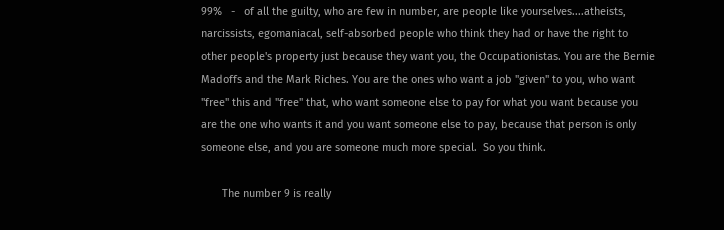99%   -   of all the guilty, who are few in number, are people like yourselves....atheists, narcissists, egomaniacal, self-absorbed people who think they had or have the right to other people's property just because they want you, the Occupationistas. You are the Bernie Madoffs and the Mark Riches. You are the ones who want a job "given" to you, who want "free" this and "free" that, who want someone else to pay for what you want because you are the one who wants it and you want someone else to pay, because that person is only someone else, and you are someone much more special.  So you think.

       The number 9 is really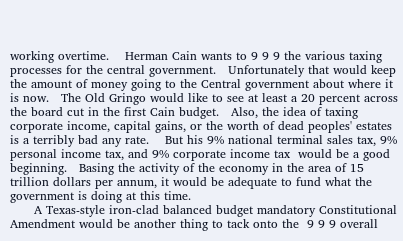working overtime.    Herman Cain wants to 9 9 9 the various taxing processes for the central government.   Unfortunately that would keep the amount of money going to the Central government about where it is now.   The Old Gringo would like to see at least a 20 percent across the board cut in the first Cain budget.   Also, the idea of taxing corporate income, capital gains, or the worth of dead peoples' estates is a terribly bad any rate.    But his 9% national terminal sales tax, 9% personal income tax, and 9% corporate income tax  would be a good beginning.   Basing the activity of the economy in the area of 15 trillion dollars per annum, it would be adequate to fund what the government is doing at this time.
      A Texas-style iron-clad balanced budget mandatory Constitutional Amendment would be another thing to tack onto the  9 9 9 overall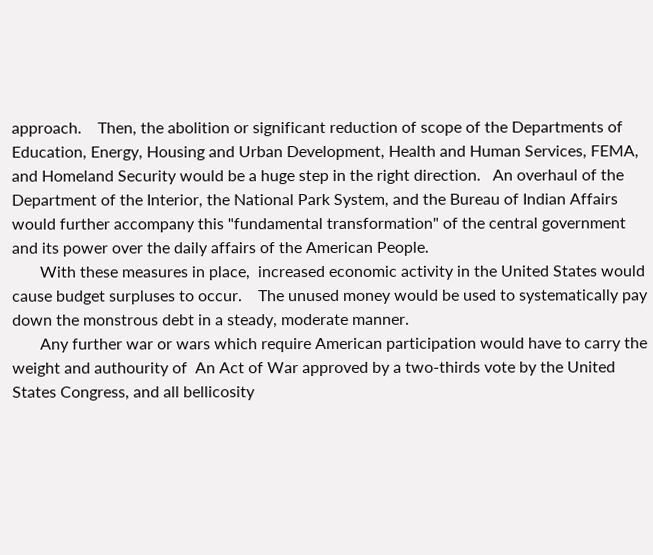approach.    Then, the abolition or significant reduction of scope of the Departments of Education, Energy, Housing and Urban Development, Health and Human Services, FEMA, and Homeland Security would be a huge step in the right direction.   An overhaul of the Department of the Interior, the National Park System, and the Bureau of Indian Affairs would further accompany this "fundamental transformation" of the central government and its power over the daily affairs of the American People.
       With these measures in place,  increased economic activity in the United States would cause budget surpluses to occur.    The unused money would be used to systematically pay down the monstrous debt in a steady, moderate manner.
       Any further war or wars which require American participation would have to carry the weight and authourity of  An Act of War approved by a two-thirds vote by the United States Congress, and all bellicosity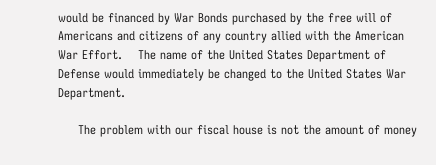would be financed by War Bonds purchased by the free will of Americans and citizens of any country allied with the American War Effort.    The name of the United States Department of Defense would immediately be changed to the United States War Department.

     The problem with our fiscal house is not the amount of money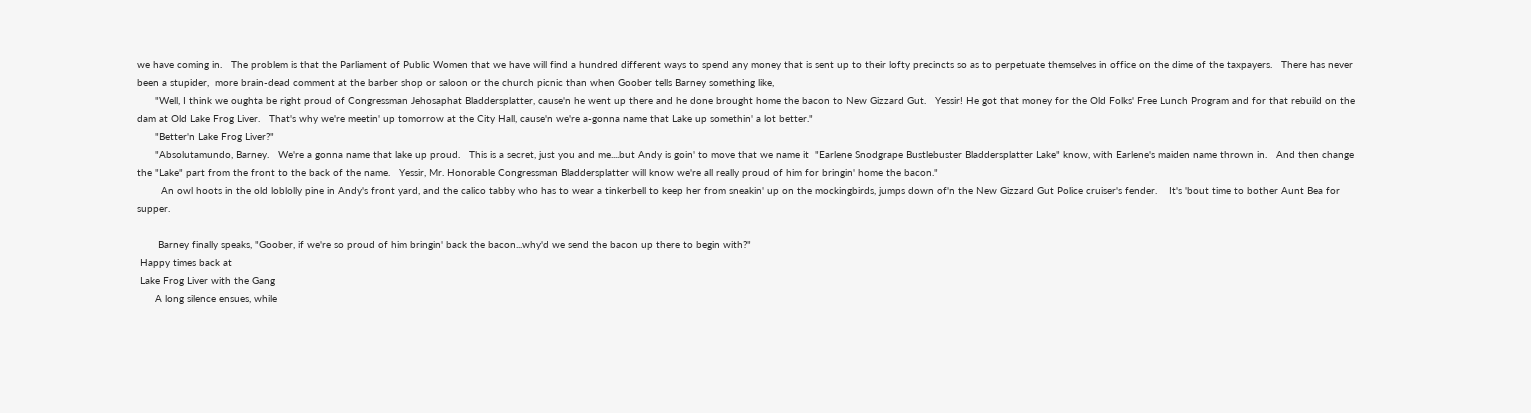we have coming in.   The problem is that the Parliament of Public Women that we have will find a hundred different ways to spend any money that is sent up to their lofty precincts so as to perpetuate themselves in office on the dime of the taxpayers.   There has never been a stupider,  more brain-dead comment at the barber shop or saloon or the church picnic than when Goober tells Barney something like,
      "Well, I think we oughta be right proud of Congressman Jehosaphat Bladdersplatter, cause'n he went up there and he done brought home the bacon to New Gizzard Gut.   Yessir! He got that money for the Old Folks' Free Lunch Program and for that rebuild on the dam at Old Lake Frog Liver.   That's why we're meetin' up tomorrow at the City Hall, cause'n we're a-gonna name that Lake up somethin' a lot better."
      "Better'n Lake Frog Liver?"
      "Absolutamundo, Barney.   We're a gonna name that lake up proud.   This is a secret, just you and me....but Andy is goin' to move that we name it  "Earlene Snodgrape Bustlebuster Bladdersplatter Lake" know, with Earlene's maiden name thrown in.   And then change the "Lake" part from the front to the back of the name.   Yessir, Mr. Honorable Congressman Bladdersplatter will know we're all really proud of him for bringin' home the bacon."
        An owl hoots in the old loblolly pine in Andy's front yard, and the calico tabby who has to wear a tinkerbell to keep her from sneakin' up on the mockingbirds, jumps down of'n the New Gizzard Gut Police cruiser's fender.    It's 'bout time to bother Aunt Bea for supper.

       Barney finally speaks, "Goober, if we're so proud of him bringin' back the bacon...why'd we send the bacon up there to begin with?"
 Happy times back at
 Lake Frog Liver with the Gang
      A long silence ensues, while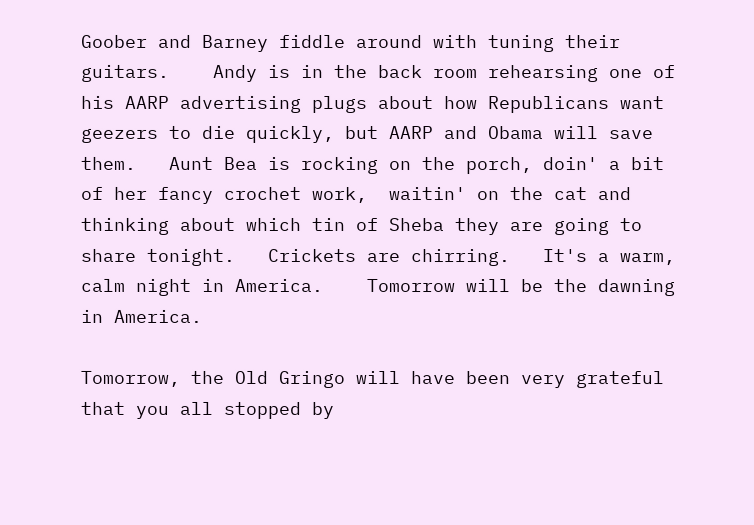Goober and Barney fiddle around with tuning their guitars.    Andy is in the back room rehearsing one of his AARP advertising plugs about how Republicans want geezers to die quickly, but AARP and Obama will save them.   Aunt Bea is rocking on the porch, doin' a bit of her fancy crochet work,  waitin' on the cat and thinking about which tin of Sheba they are going to share tonight.   Crickets are chirring.   It's a warm, calm night in America.    Tomorrow will be the dawning in America.

Tomorrow, the Old Gringo will have been very grateful that you all stopped by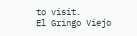to visit.
El Gringo Viejo